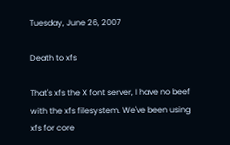Tuesday, June 26, 2007

Death to xfs

That's xfs the X font server, I have no beef with the xfs filesystem. We've been using xfs for core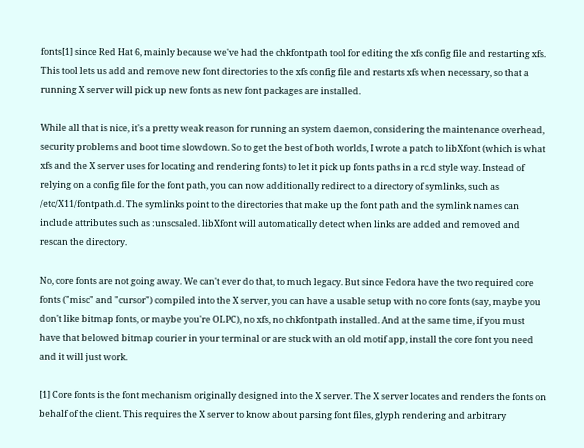fonts[1] since Red Hat 6, mainly because we've had the chkfontpath tool for editing the xfs config file and restarting xfs. This tool lets us add and remove new font directories to the xfs config file and restarts xfs when necessary, so that a running X server will pick up new fonts as new font packages are installed.

While all that is nice, it's a pretty weak reason for running an system daemon, considering the maintenance overhead, security problems and boot time slowdown. So to get the best of both worlds, I wrote a patch to libXfont (which is what xfs and the X server uses for locating and rendering fonts) to let it pick up fonts paths in a rc.d style way. Instead of relying on a config file for the font path, you can now additionally redirect to a directory of symlinks, such as /etc/X11/fontpath.d. The symlinks point to the directories that make up the font path and the symlink names can include attributes such as :unscsaled. libXfont will automatically detect when links are added and removed and rescan the directory.

No, core fonts are not going away. We can't ever do that, to much legacy. But since Fedora have the two required core fonts ("misc" and "cursor") compiled into the X server, you can have a usable setup with no core fonts (say, maybe you don't like bitmap fonts, or maybe you're OLPC), no xfs, no chkfontpath installed. And at the same time, if you must have that belowed bitmap courier in your terminal or are stuck with an old motif app, install the core font you need and it will just work.

[1] Core fonts is the font mechanism originally designed into the X server. The X server locates and renders the fonts on behalf of the client. This requires the X server to know about parsing font files, glyph rendering and arbitrary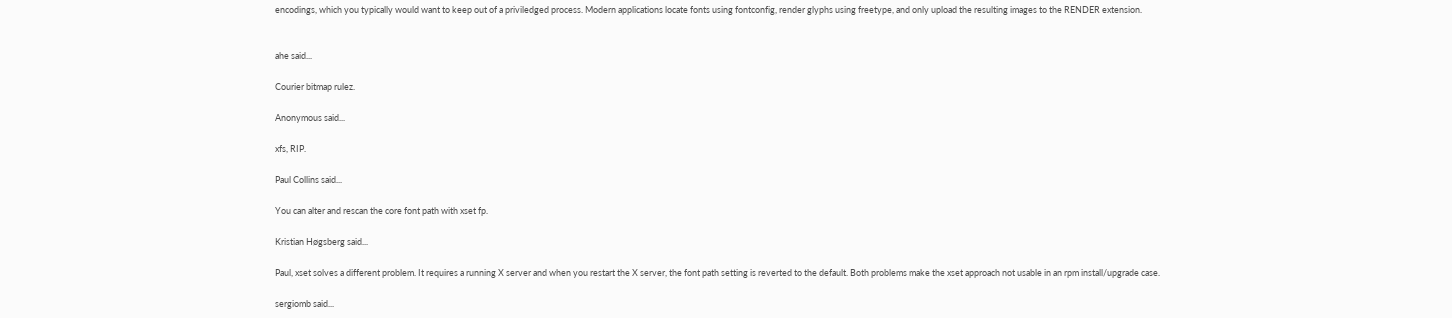encodings, which you typically would want to keep out of a priviledged process. Modern applications locate fonts using fontconfig, render glyphs using freetype, and only upload the resulting images to the RENDER extension.


ahe said...

Courier bitmap rulez.

Anonymous said...

xfs, RIP.

Paul Collins said...

You can alter and rescan the core font path with xset fp.

Kristian Høgsberg said...

Paul, xset solves a different problem. It requires a running X server and when you restart the X server, the font path setting is reverted to the default. Both problems make the xset approach not usable in an rpm install/upgrade case.

sergiomb said...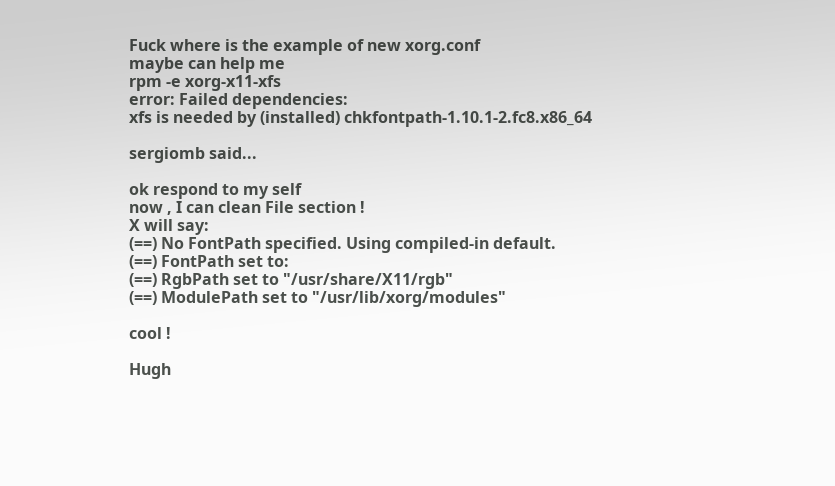Fuck where is the example of new xorg.conf
maybe can help me
rpm -e xorg-x11-xfs
error: Failed dependencies:
xfs is needed by (installed) chkfontpath-1.10.1-2.fc8.x86_64

sergiomb said...

ok respond to my self
now , I can clean File section !
X will say:
(==) No FontPath specified. Using compiled-in default.
(==) FontPath set to:
(==) RgbPath set to "/usr/share/X11/rgb"
(==) ModulePath set to "/usr/lib/xorg/modules"

cool !

Hugh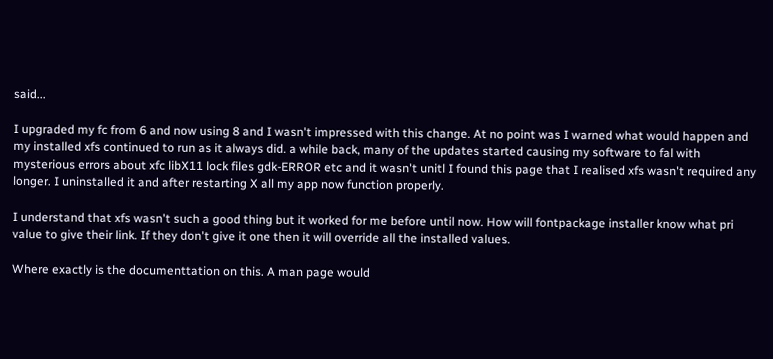said...

I upgraded my fc from 6 and now using 8 and I wasn't impressed with this change. At no point was I warned what would happen and my installed xfs continued to run as it always did. a while back, many of the updates started causing my software to fal with mysterious errors about xfc libX11 lock files gdk-ERROR etc and it wasn't unitl I found this page that I realised xfs wasn't required any longer. I uninstalled it and after restarting X all my app now function properly.

I understand that xfs wasn't such a good thing but it worked for me before until now. How will fontpackage installer know what pri value to give their link. If they don't give it one then it will override all the installed values.

Where exactly is the documenttation on this. A man page would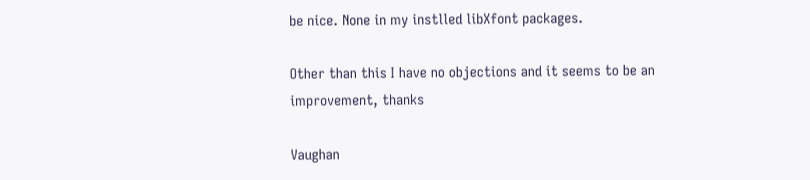be nice. None in my instlled libXfont packages.

Other than this I have no objections and it seems to be an improvement, thanks

Vaughan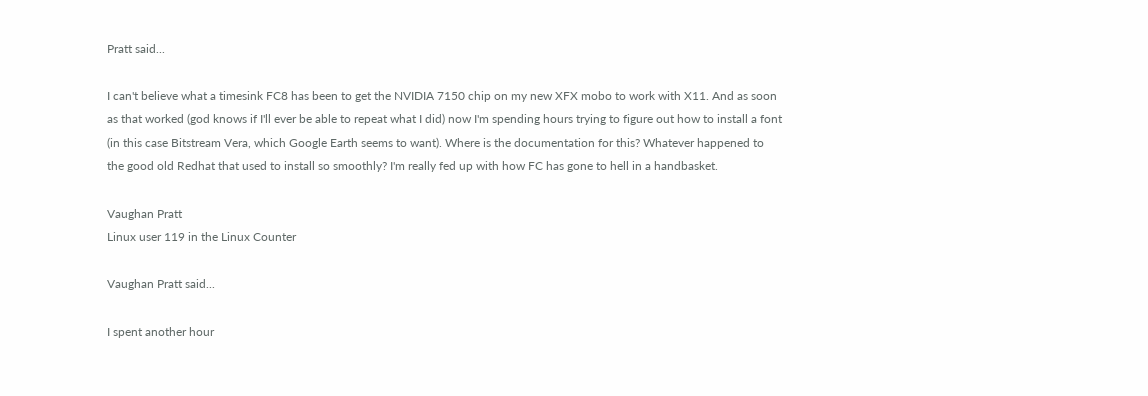Pratt said...

I can't believe what a timesink FC8 has been to get the NVIDIA 7150 chip on my new XFX mobo to work with X11. And as soon as that worked (god knows if I'll ever be able to repeat what I did) now I'm spending hours trying to figure out how to install a font (in this case Bitstream Vera, which Google Earth seems to want). Where is the documentation for this? Whatever happened to the good old Redhat that used to install so smoothly? I'm really fed up with how FC has gone to hell in a handbasket.

Vaughan Pratt
Linux user 119 in the Linux Counter

Vaughan Pratt said...

I spent another hour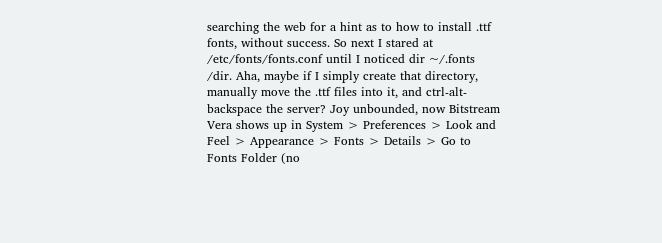searching the web for a hint as to how to install .ttf fonts, without success. So next I stared at /etc/fonts/fonts.conf until I noticed dir ~/.fonts /dir. Aha, maybe if I simply create that directory, manually move the .ttf files into it, and ctrl-alt-backspace the server? Joy unbounded, now Bitstream Vera shows up in System > Preferences > Look and Feel > Appearance > Fonts > Details > Go to Fonts Folder (no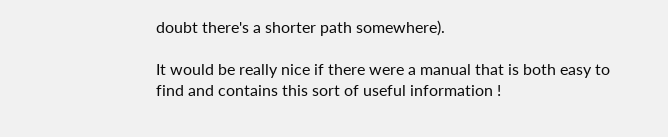doubt there's a shorter path somewhere).

It would be really nice if there were a manual that is both easy to find and contains this sort of useful information !